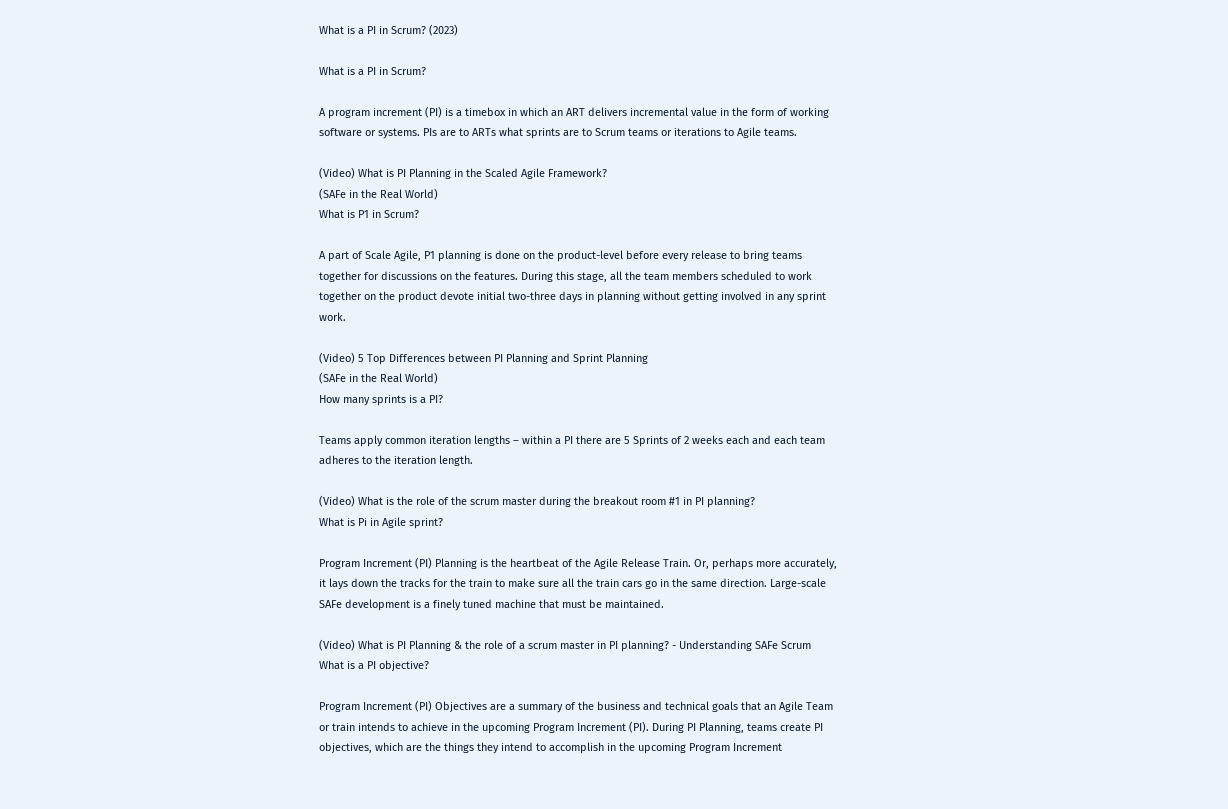What is a PI in Scrum? (2023)

What is a PI in Scrum?

A program increment (PI) is a timebox in which an ART delivers incremental value in the form of working software or systems. PIs are to ARTs what sprints are to Scrum teams or iterations to Agile teams.

(Video) What is PI Planning in the Scaled Agile Framework?
(SAFe in the Real World)
What is P1 in Scrum?

A part of Scale Agile, P1 planning is done on the product-level before every release to bring teams together for discussions on the features. During this stage, all the team members scheduled to work together on the product devote initial two-three days in planning without getting involved in any sprint work.

(Video) 5 Top Differences between PI Planning and Sprint Planning
(SAFe in the Real World)
How many sprints is a PI?

Teams apply common iteration lengths – within a PI there are 5 Sprints of 2 weeks each and each team adheres to the iteration length.

(Video) What is the role of the scrum master during the breakout room #1 in PI planning?
What is Pi in Agile sprint?

Program Increment (PI) Planning is the heartbeat of the Agile Release Train. Or, perhaps more accurately, it lays down the tracks for the train to make sure all the train cars go in the same direction. Large-scale SAFe development is a finely tuned machine that must be maintained.

(Video) What is PI Planning & the role of a scrum master in PI planning? - Understanding SAFe Scrum
What is a PI objective?

Program Increment (PI) Objectives are a summary of the business and technical goals that an Agile Team or train intends to achieve in the upcoming Program Increment (PI). During PI Planning, teams create PI objectives, which are the things they intend to accomplish in the upcoming Program Increment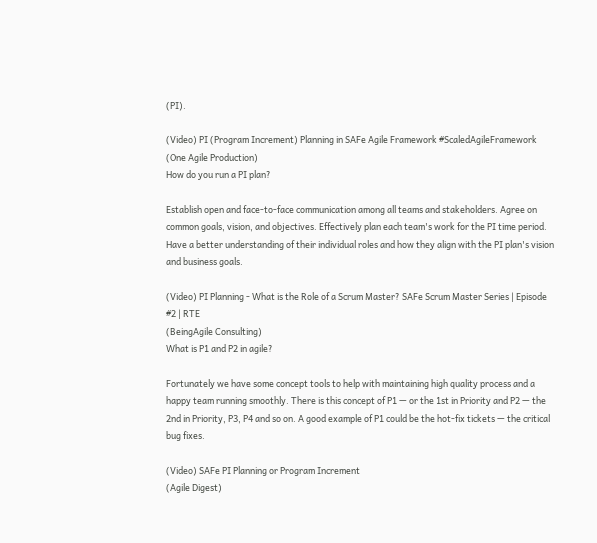(PI).

(Video) PI (Program Increment) Planning in SAFe Agile Framework #ScaledAgileFramework
(One Agile Production)
How do you run a PI plan?

Establish open and face-to-face communication among all teams and stakeholders. Agree on common goals, vision, and objectives. Effectively plan each team's work for the PI time period. Have a better understanding of their individual roles and how they align with the PI plan's vision and business goals.

(Video) PI Planning - What is the Role of a Scrum Master? SAFe Scrum Master Series | Episode #2 | RTE
(BeingAgile Consulting)
What is P1 and P2 in agile?

Fortunately we have some concept tools to help with maintaining high quality process and a happy team running smoothly. There is this concept of P1 — or the 1st in Priority and P2 — the 2nd in Priority, P3, P4 and so on. A good example of P1 could be the hot-fix tickets — the critical bug fixes.

(Video) SAFe PI Planning or Program Increment
(Agile Digest)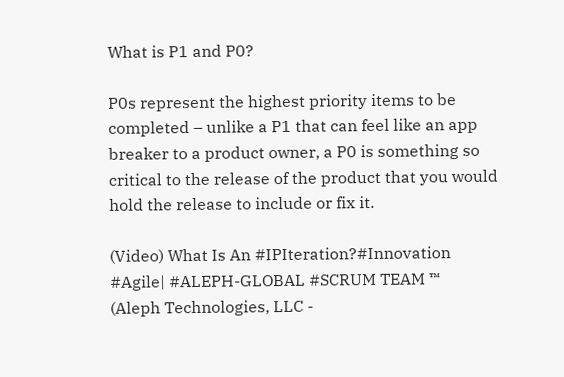What is P1 and P0?

P0s represent the highest priority items to be completed – unlike a P1 that can feel like an app breaker to a product owner, a P0 is something so critical to the release of the product that you would hold the release to include or fix it.

(Video) What Is An #IPIteration?#Innovation #Agile| #ALEPH-GLOBAL #SCRUM TEAM ™
(Aleph Technologies, LLC -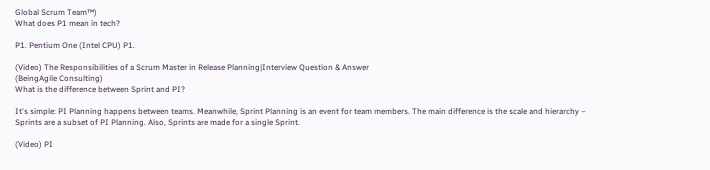Global Scrum Team™)
What does P1 mean in tech?

P1. Pentium One (Intel CPU) P1.

(Video) The Responsibilities of a Scrum Master in Release Planning|Interview Question & Answer
(BeingAgile Consulting)
What is the difference between Sprint and PI?

It's simple: PI Planning happens between teams. Meanwhile, Sprint Planning is an event for team members. The main difference is the scale and hierarchy – Sprints are a subset of PI Planning. Also, Sprints are made for a single Sprint.

(Video) PI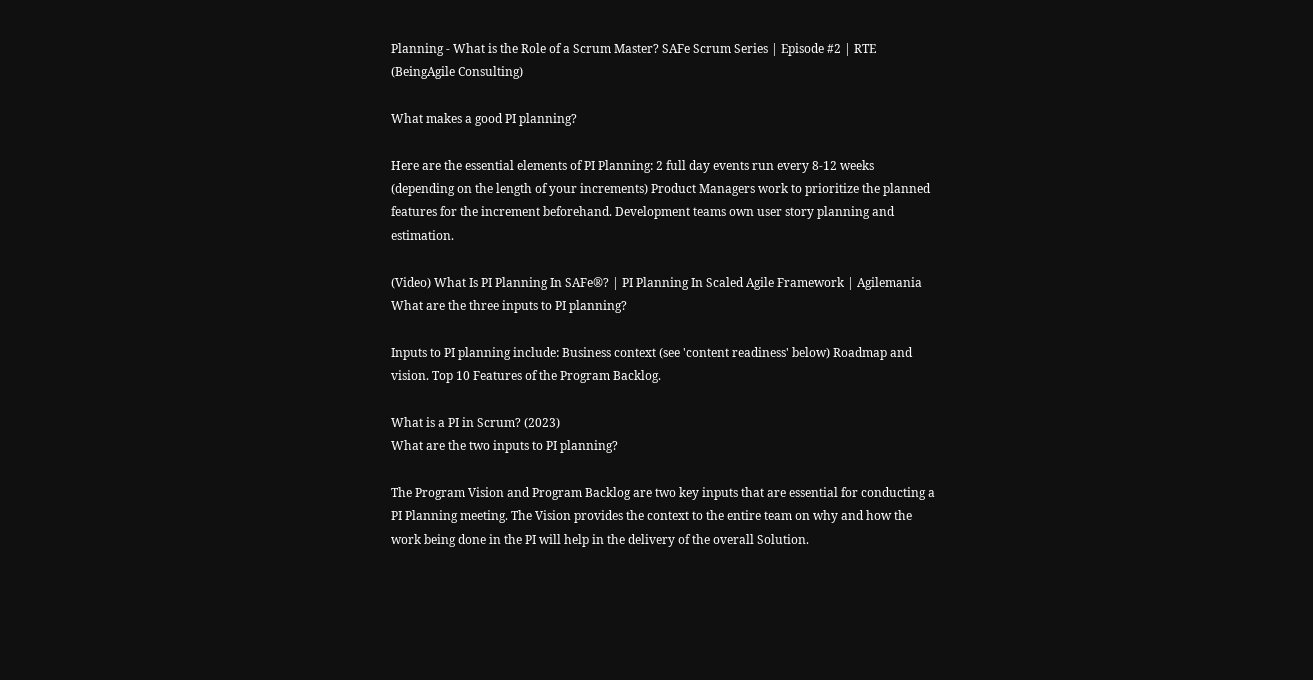Planning - What is the Role of a Scrum Master? SAFe Scrum Series | Episode #2 | RTE
(BeingAgile Consulting)

What makes a good PI planning?

Here are the essential elements of PI Planning: 2 full day events run every 8-12 weeks (depending on the length of your increments) Product Managers work to prioritize the planned features for the increment beforehand. Development teams own user story planning and estimation.

(Video) What Is PI Planning In SAFe®? | PI Planning In Scaled Agile Framework | Agilemania
What are the three inputs to PI planning?

Inputs to PI planning include: Business context (see 'content readiness' below) Roadmap and vision. Top 10 Features of the Program Backlog.

What is a PI in Scrum? (2023)
What are the two inputs to PI planning?

The Program Vision and Program Backlog are two key inputs that are essential for conducting a PI Planning meeting. The Vision provides the context to the entire team on why and how the work being done in the PI will help in the delivery of the overall Solution.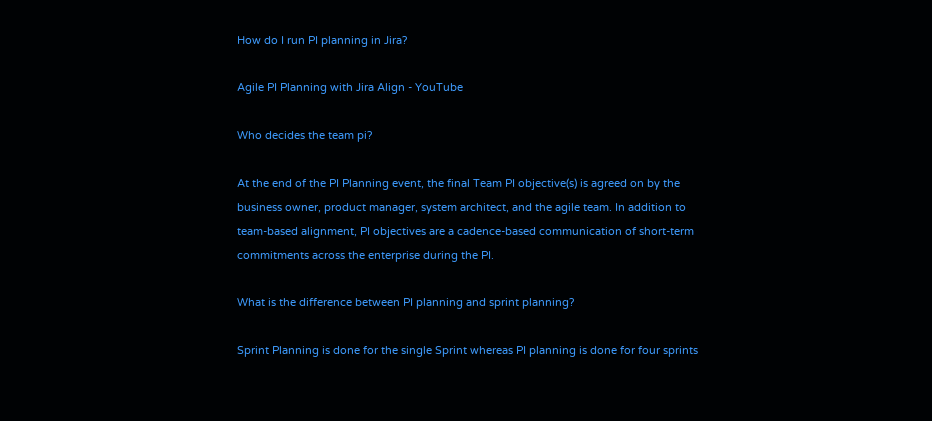How do I run PI planning in Jira?

Agile PI Planning with Jira Align - YouTube

Who decides the team pi?

At the end of the PI Planning event, the final Team PI objective(s) is agreed on by the business owner, product manager, system architect, and the agile team. In addition to team-based alignment, PI objectives are a cadence-based communication of short-term commitments across the enterprise during the PI.

What is the difference between PI planning and sprint planning?

Sprint Planning is done for the single Sprint whereas PI planning is done for four sprints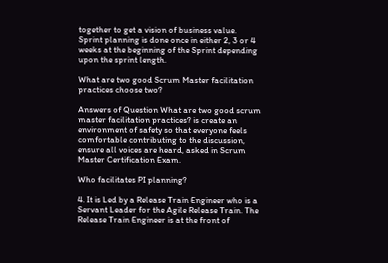together to get a vision of business value. Sprint planning is done once in either 2, 3 or 4 weeks at the beginning of the Sprint depending upon the sprint length.

What are two good Scrum Master facilitation practices choose two?

Answers of Question What are two good scrum master facilitation practices? is create an environment of safety so that everyone feels comfortable contributing to the discussion, ensure all voices are heard, asked in Scrum Master Certification Exam.

Who facilitates PI planning?

4. It is Led by a Release Train Engineer who is a Servant Leader for the Agile Release Train. The Release Train Engineer is at the front of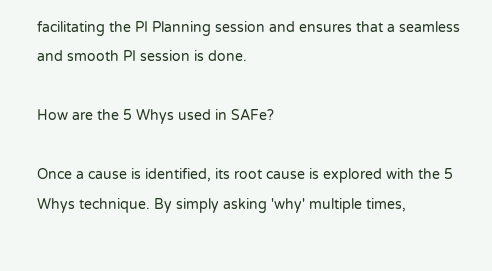facilitating the PI Planning session and ensures that a seamless and smooth PI session is done.

How are the 5 Whys used in SAFe?

Once a cause is identified, its root cause is explored with the 5 Whys technique. By simply asking 'why' multiple times,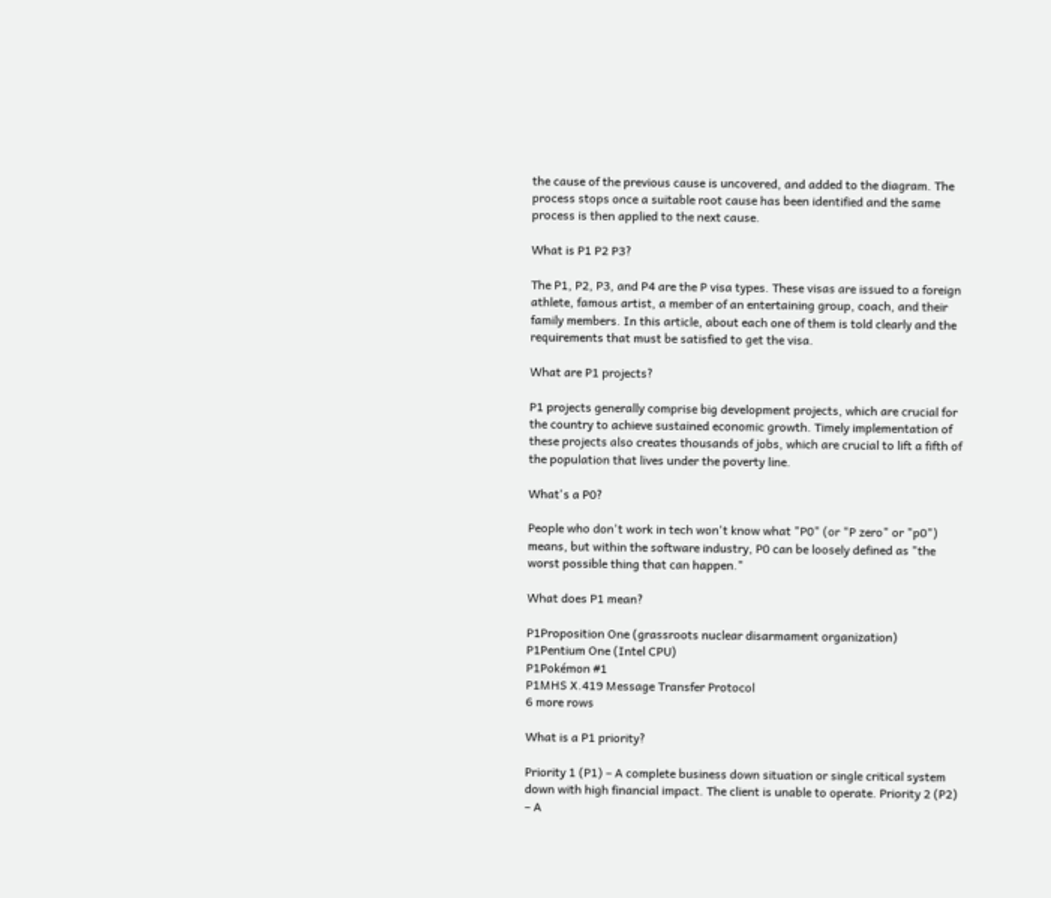the cause of the previous cause is uncovered, and added to the diagram. The process stops once a suitable root cause has been identified and the same process is then applied to the next cause.

What is P1 P2 P3?

The P1, P2, P3, and P4 are the P visa types. These visas are issued to a foreign athlete, famous artist, a member of an entertaining group, coach, and their family members. In this article, about each one of them is told clearly and the requirements that must be satisfied to get the visa.

What are P1 projects?

P1 projects generally comprise big development projects, which are crucial for the country to achieve sustained economic growth. Timely implementation of these projects also creates thousands of jobs, which are crucial to lift a fifth of the population that lives under the poverty line.

What's a P0?

People who don't work in tech won't know what "P0" (or "P zero" or "p0") means, but within the software industry, P0 can be loosely defined as "the worst possible thing that can happen."

What does P1 mean?

P1Proposition One (grassroots nuclear disarmament organization)
P1Pentium One (Intel CPU)
P1Pokémon #1
P1MHS X.419 Message Transfer Protocol
6 more rows

What is a P1 priority?

Priority 1 (P1) – A complete business down situation or single critical system down with high financial impact. The client is unable to operate. Priority 2 (P2) – A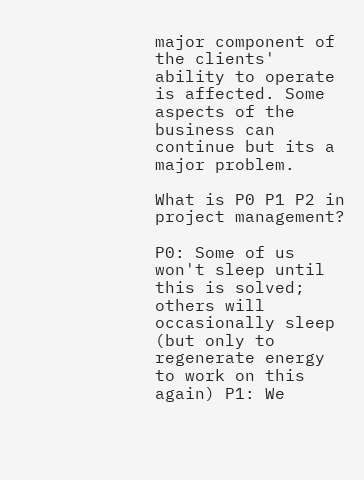major component of the clients' ability to operate is affected. Some aspects of the business can continue but its a major problem.

What is P0 P1 P2 in project management?

P0: Some of us won't sleep until this is solved; others will occasionally sleep (but only to regenerate energy to work on this again) P1: We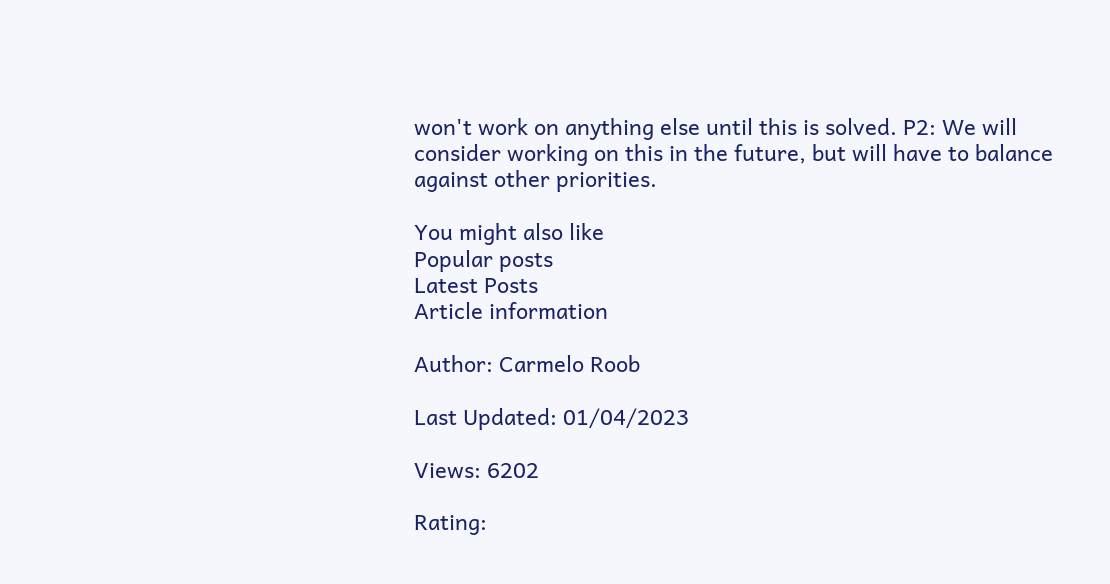won't work on anything else until this is solved. P2: We will consider working on this in the future, but will have to balance against other priorities.

You might also like
Popular posts
Latest Posts
Article information

Author: Carmelo Roob

Last Updated: 01/04/2023

Views: 6202

Rating: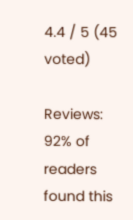4.4 / 5 (45 voted)

Reviews: 92% of readers found this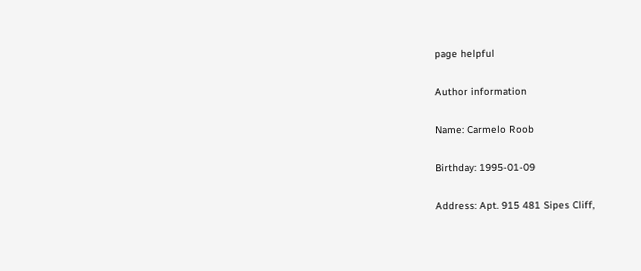page helpful

Author information

Name: Carmelo Roob

Birthday: 1995-01-09

Address: Apt. 915 481 Sipes Cliff,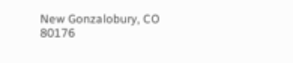New Gonzalobury, CO 80176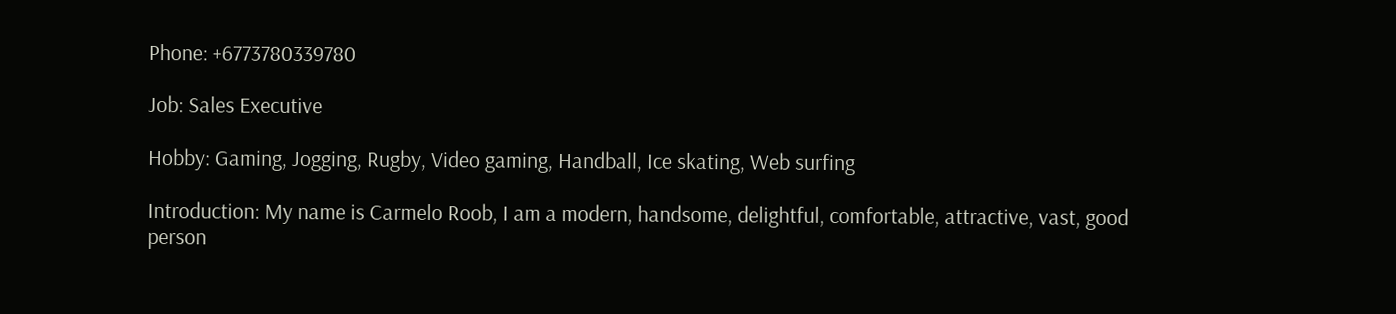Phone: +6773780339780

Job: Sales Executive

Hobby: Gaming, Jogging, Rugby, Video gaming, Handball, Ice skating, Web surfing

Introduction: My name is Carmelo Roob, I am a modern, handsome, delightful, comfortable, attractive, vast, good person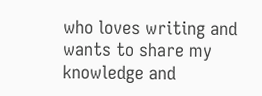who loves writing and wants to share my knowledge and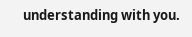understanding with you.